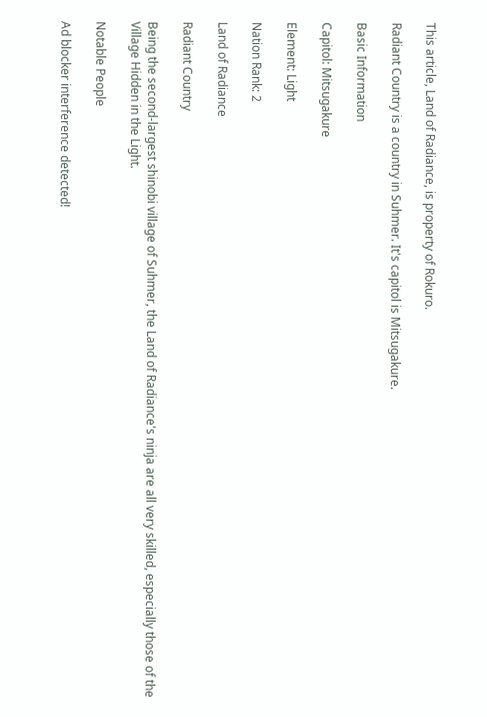This article, Land of Radiance, is property of Rokuro.

Radiant Country is a country in Suhmer. It's capitol is Mitsugakure.

Basic Information

Capitol: Mitsugakure

Element: Light

Nation Rank: 2

Land of Radiance

Radiant Country

Being the second-largest shinobi village of Suhmer, the Land of Radiance's ninja are all very skilled, especially those of the Village Hidden in the Light.

Notable People

Ad blocker interference detected!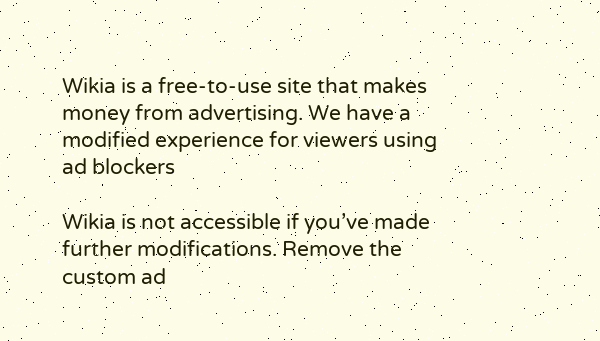Wikia is a free-to-use site that makes money from advertising. We have a modified experience for viewers using ad blockers

Wikia is not accessible if you’ve made further modifications. Remove the custom ad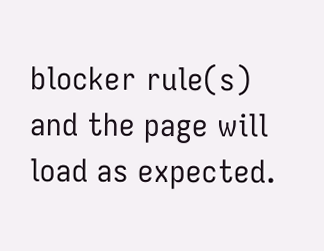blocker rule(s) and the page will load as expected.